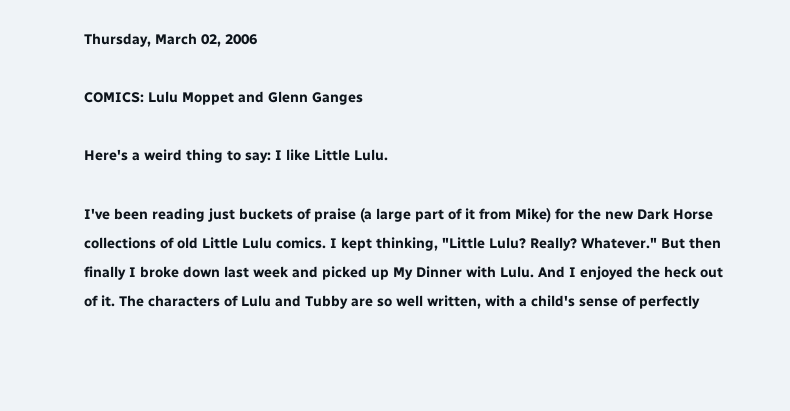Thursday, March 02, 2006

COMICS: Lulu Moppet and Glenn Ganges

Here's a weird thing to say: I like Little Lulu.

I've been reading just buckets of praise (a large part of it from Mike) for the new Dark Horse collections of old Little Lulu comics. I kept thinking, "Little Lulu? Really? Whatever." But then finally I broke down last week and picked up My Dinner with Lulu. And I enjoyed the heck out of it. The characters of Lulu and Tubby are so well written, with a child's sense of perfectly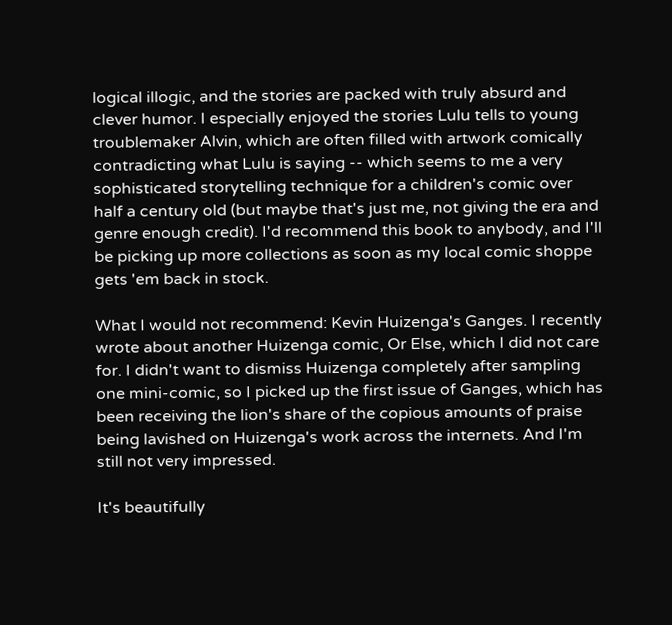logical illogic, and the stories are packed with truly absurd and clever humor. I especially enjoyed the stories Lulu tells to young troublemaker Alvin, which are often filled with artwork comically contradicting what Lulu is saying -- which seems to me a very sophisticated storytelling technique for a children's comic over half a century old (but maybe that's just me, not giving the era and genre enough credit). I'd recommend this book to anybody, and I'll be picking up more collections as soon as my local comic shoppe gets 'em back in stock.

What I would not recommend: Kevin Huizenga's Ganges. I recently wrote about another Huizenga comic, Or Else, which I did not care for. I didn't want to dismiss Huizenga completely after sampling one mini-comic, so I picked up the first issue of Ganges, which has been receiving the lion's share of the copious amounts of praise being lavished on Huizenga's work across the internets. And I'm still not very impressed.

It's beautifully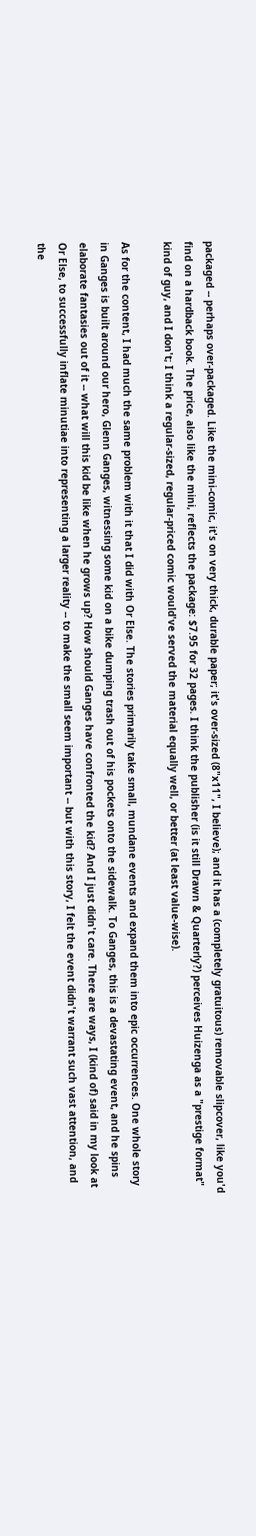packaged -- perhaps over-packaged. Like the mini-comic, it's on very thick, durable paper; it's over-sized (8"x11", I believe); and it has a (completely gratuitous) removable slipcover, like you'd find on a hardback book. The price, also like the mini, reflects the package: $7.95 for 32 pages. I think the publisher (is it still Drawn & Quarterly?) perceives Huizenga as a "prestige format" kind of guy, and I don't; I think a regular-sized, regular-priced comic would've served the material equally well, or better (at least value-wise).

As for the content, I had much the same problem with it that I did with Or Else. The stories primarily take small, mundane events and expand them into epic occurrences. One whole story in Ganges is built around our hero, Glenn Ganges, witnessing some kid on a bike dumping trash out of his pockets onto the sidewalk. To Ganges, this is a devastating event, and he spins elaborate fantasies out of it -- what will this kid be like when he grows up? How should Ganges have confronted the kid? And I just didn't care. There are ways, I (kind of) said in my look at Or Else, to successfully inflate minutiae into representing a larger reality -- to make the small seem important -- but with this story, I felt the event didn't warrant such vast attention, and the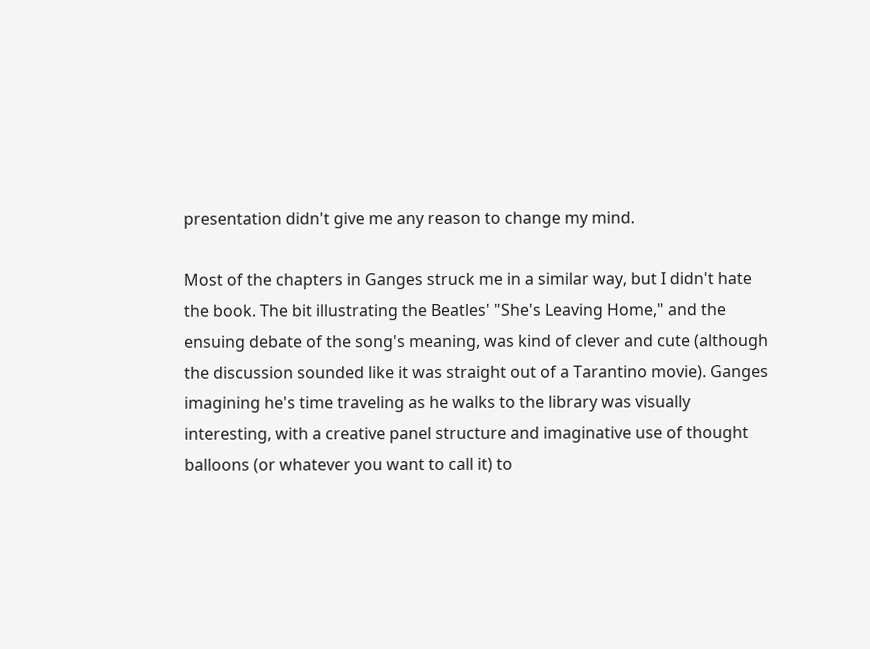presentation didn't give me any reason to change my mind.

Most of the chapters in Ganges struck me in a similar way, but I didn't hate the book. The bit illustrating the Beatles' "She's Leaving Home," and the ensuing debate of the song's meaning, was kind of clever and cute (although the discussion sounded like it was straight out of a Tarantino movie). Ganges imagining he's time traveling as he walks to the library was visually interesting, with a creative panel structure and imaginative use of thought balloons (or whatever you want to call it) to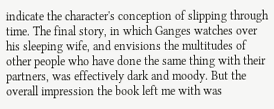indicate the character's conception of slipping through time. The final story, in which Ganges watches over his sleeping wife, and envisions the multitudes of other people who have done the same thing with their partners, was effectively dark and moody. But the overall impression the book left me with was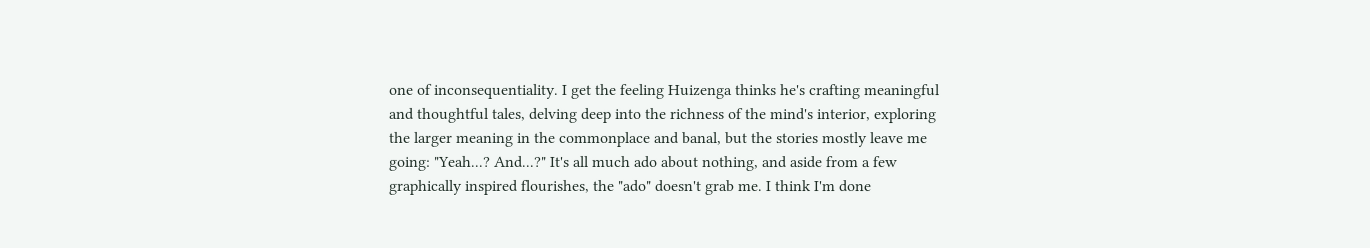one of inconsequentiality. I get the feeling Huizenga thinks he's crafting meaningful and thoughtful tales, delving deep into the richness of the mind's interior, exploring the larger meaning in the commonplace and banal, but the stories mostly leave me going: "Yeah...? And...?" It's all much ado about nothing, and aside from a few graphically inspired flourishes, the "ado" doesn't grab me. I think I'm done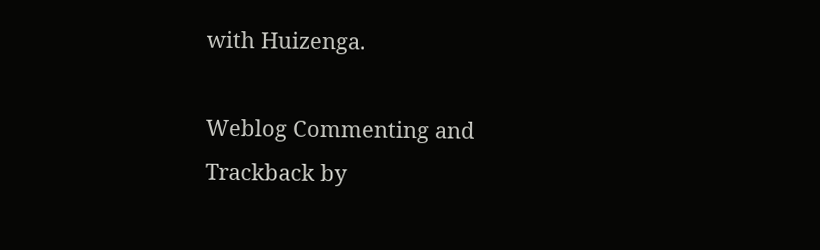with Huizenga.

Weblog Commenting and Trackback by